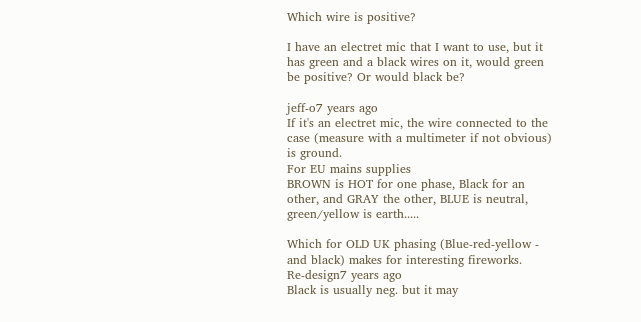Which wire is positive?

I have an electret mic that I want to use, but it has green and a black wires on it, would green be positive? Or would black be?

jeff-o7 years ago
If it's an electret mic, the wire connected to the case (measure with a multimeter if not obvious) is ground.
For EU mains supplies
BROWN is HOT for one phase, Black for an other, and GRAY the other, BLUE is neutral, green/yellow is earth.....

Which for OLD UK phasing (Blue-red-yellow - and black) makes for interesting fireworks.
Re-design7 years ago
Black is usually neg. but it may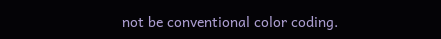not be conventional color coding.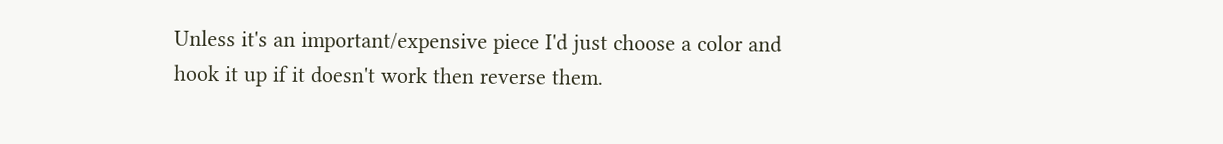Unless it's an important/expensive piece I'd just choose a color and hook it up if it doesn't work then reverse them.